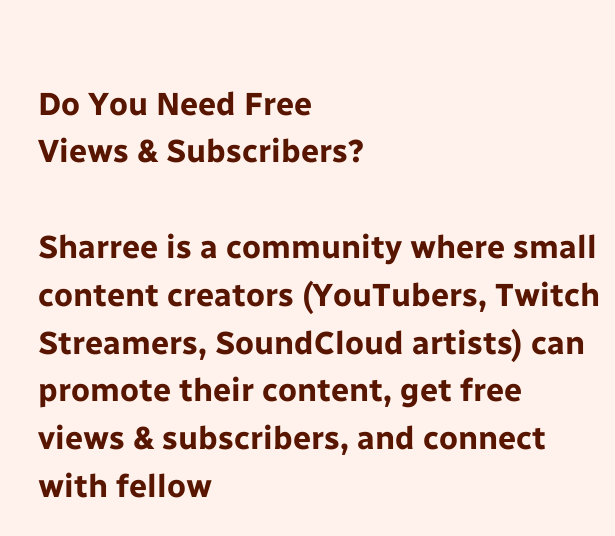Do You Need Free
Views & Subscribers?

Sharree is a community where small content creators (YouTubers, Twitch Streamers, SoundCloud artists) can promote their content, get free views & subscribers, and connect with fellow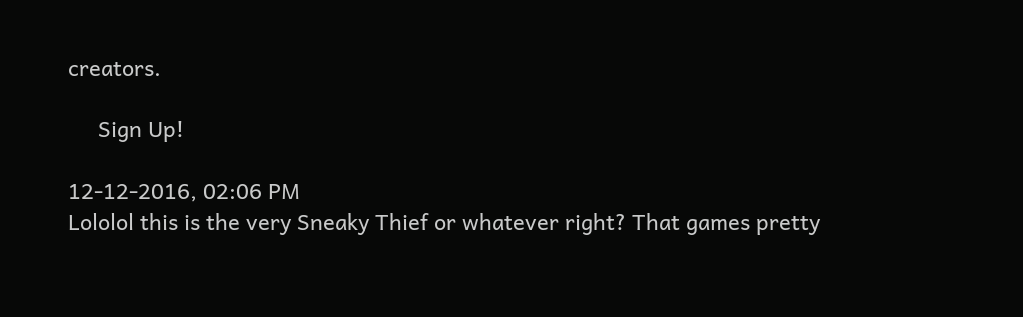creators.

     Sign Up!

12-12-2016, 02:06 PM
Lololol this is the very Sneaky Thief or whatever right? That games pretty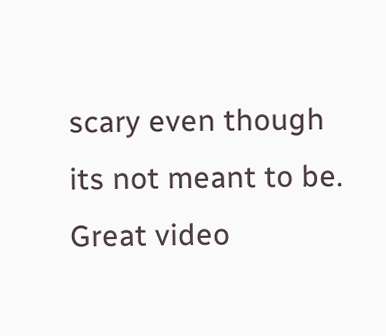scary even though its not meant to be. Great video